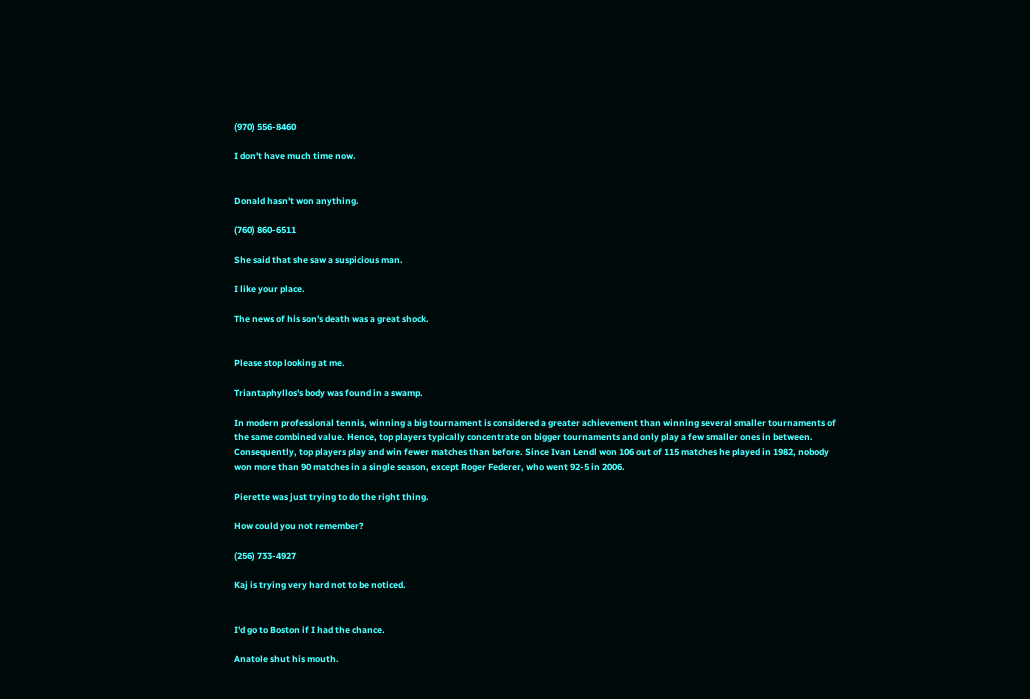(970) 556-8460

I don't have much time now.


Donald hasn't won anything.

(760) 860-6511

She said that she saw a suspicious man.

I like your place.

The news of his son's death was a great shock.


Please stop looking at me.

Triantaphyllos's body was found in a swamp.

In modern professional tennis, winning a big tournament is considered a greater achievement than winning several smaller tournaments of the same combined value. Hence, top players typically concentrate on bigger tournaments and only play a few smaller ones in between. Consequently, top players play and win fewer matches than before. Since Ivan Lendl won 106 out of 115 matches he played in 1982, nobody won more than 90 matches in a single season, except Roger Federer, who went 92-5 in 2006.

Pierette was just trying to do the right thing.

How could you not remember?

(256) 733-4927

Kaj is trying very hard not to be noticed.


I'd go to Boston if I had the chance.

Anatole shut his mouth.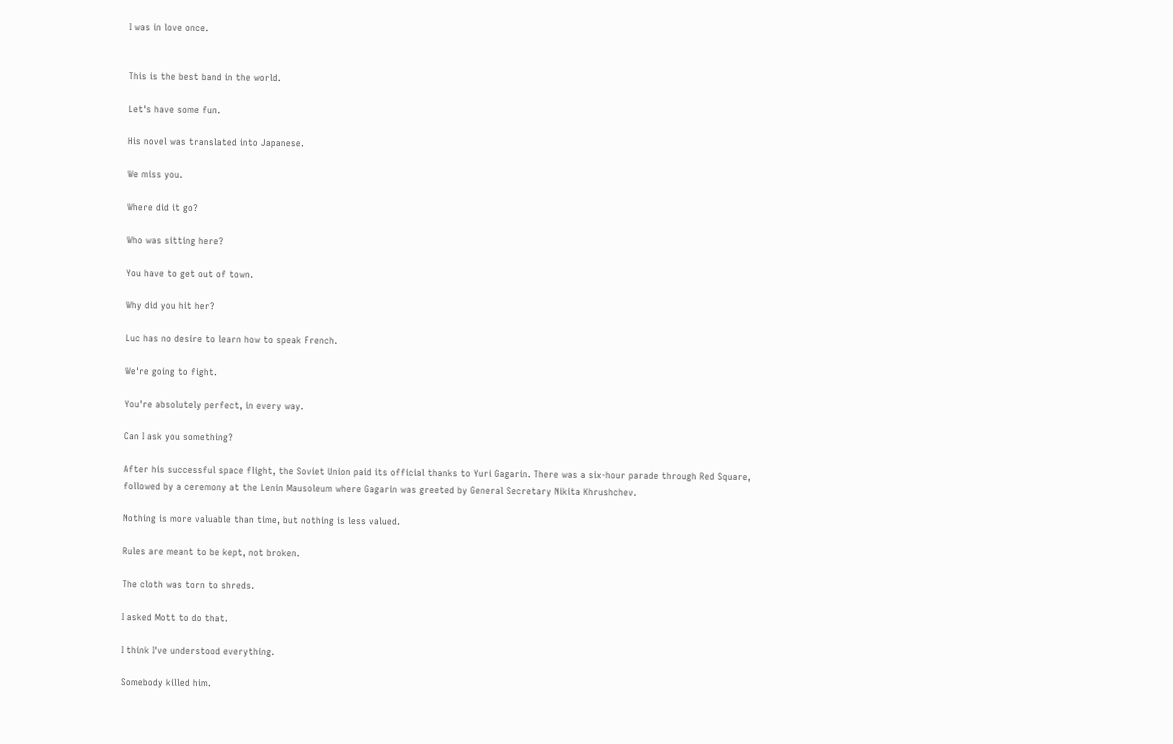I was in love once.


This is the best band in the world.

Let's have some fun.

His novel was translated into Japanese.

We miss you.

Where did it go?

Who was sitting here?

You have to get out of town.

Why did you hit her?

Luc has no desire to learn how to speak French.

We're going to fight.

You're absolutely perfect, in every way.

Can I ask you something?

After his successful space flight, the Soviet Union paid its official thanks to Yuri Gagarin. There was a six-hour parade through Red Square, followed by a ceremony at the Lenin Mausoleum where Gagarin was greeted by General Secretary Nikita Khrushchev.

Nothing is more valuable than time, but nothing is less valued.

Rules are meant to be kept, not broken.

The cloth was torn to shreds.

I asked Mott to do that.

I think I've understood everything.

Somebody killed him.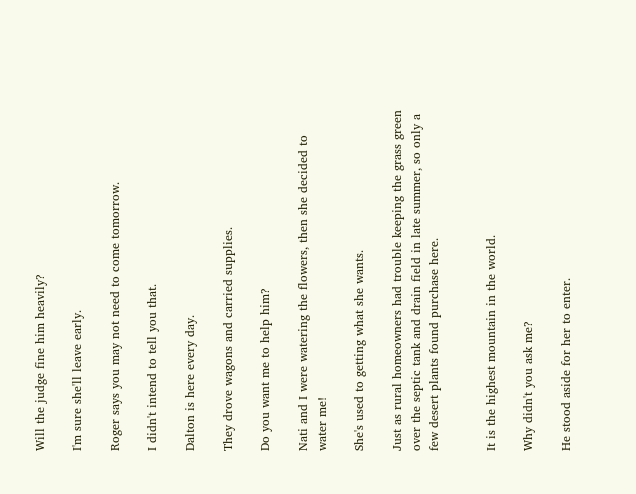Will the judge fine him heavily?

I'm sure she'll leave early.

Roger says you may not need to come tomorrow.

I didn't intend to tell you that.

Dalton is here every day.

They drove wagons and carried supplies.

Do you want me to help him?

Nati and I were watering the flowers, then she decided to water me!

She's used to getting what she wants.

Just as rural homeowners had trouble keeping the grass green over the septic tank and drain field in late summer, so only a few desert plants found purchase here.


It is the highest mountain in the world.

Why didn't you ask me?

He stood aside for her to enter.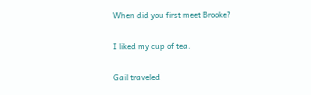When did you first meet Brooke?

I liked my cup of tea.

Gail traveled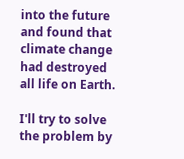into the future and found that climate change had destroyed all life on Earth.

I'll try to solve the problem by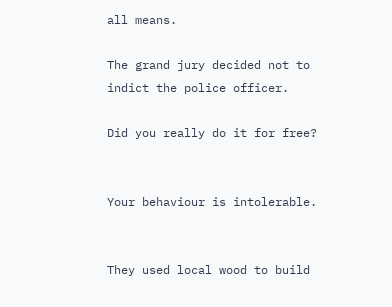all means.

The grand jury decided not to indict the police officer.

Did you really do it for free?


Your behaviour is intolerable.


They used local wood to build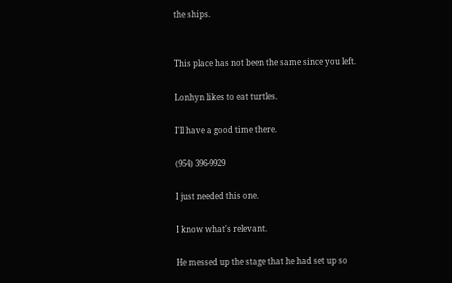the ships.


This place has not been the same since you left.

Lonhyn likes to eat turtles.

I'll have a good time there.

(954) 396-9929

I just needed this one.

I know what's relevant.

He messed up the stage that he had set up so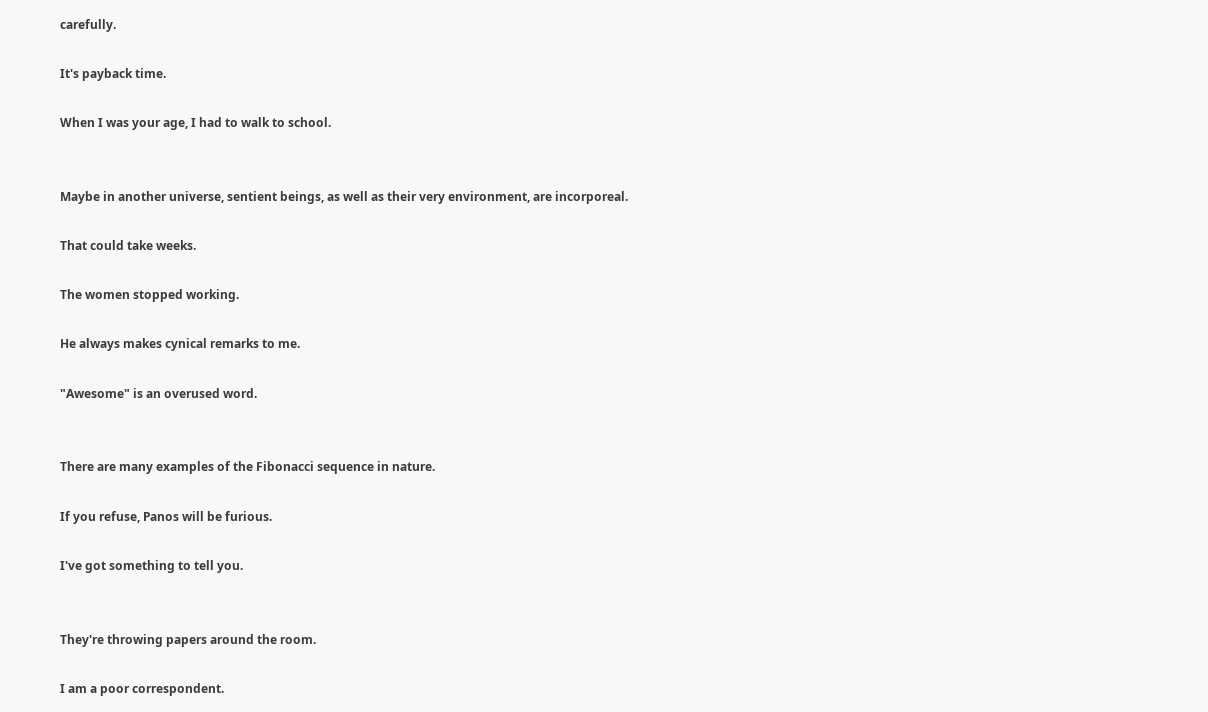carefully.

It's payback time.

When I was your age, I had to walk to school.


Maybe in another universe, sentient beings, as well as their very environment, are incorporeal.

That could take weeks.

The women stopped working.

He always makes cynical remarks to me.

"Awesome" is an overused word.


There are many examples of the Fibonacci sequence in nature.

If you refuse, Panos will be furious.

I've got something to tell you.


They're throwing papers around the room.

I am a poor correspondent.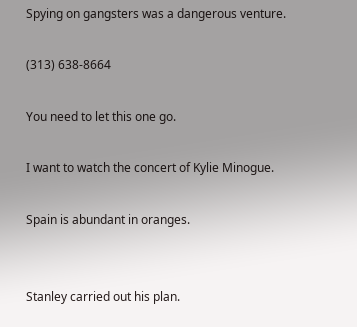Spying on gangsters was a dangerous venture.

(313) 638-8664

You need to let this one go.

I want to watch the concert of Kylie Minogue.

Spain is abundant in oranges.


Stanley carried out his plan.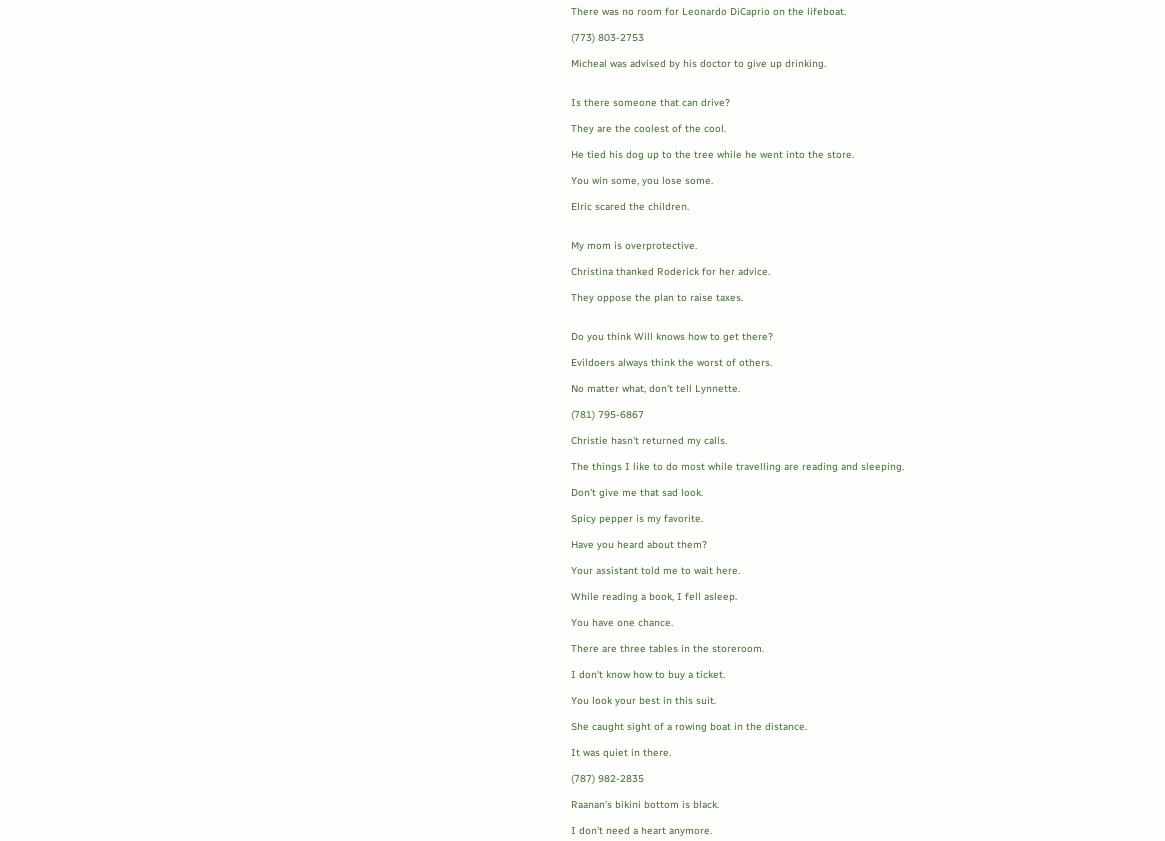There was no room for Leonardo DiCaprio on the lifeboat.

(773) 803-2753

Micheal was advised by his doctor to give up drinking.


Is there someone that can drive?

They are the coolest of the cool.

He tied his dog up to the tree while he went into the store.

You win some, you lose some.

Elric scared the children.


My mom is overprotective.

Christina thanked Roderick for her advice.

They oppose the plan to raise taxes.


Do you think Will knows how to get there?

Evildoers always think the worst of others.

No matter what, don't tell Lynnette.

(781) 795-6867

Christie hasn't returned my calls.

The things I like to do most while travelling are reading and sleeping.

Don't give me that sad look.

Spicy pepper is my favorite.

Have you heard about them?

Your assistant told me to wait here.

While reading a book, I fell asleep.

You have one chance.

There are three tables in the storeroom.

I don't know how to buy a ticket.

You look your best in this suit.

She caught sight of a rowing boat in the distance.

It was quiet in there.

(787) 982-2835

Raanan's bikini bottom is black.

I don't need a heart anymore.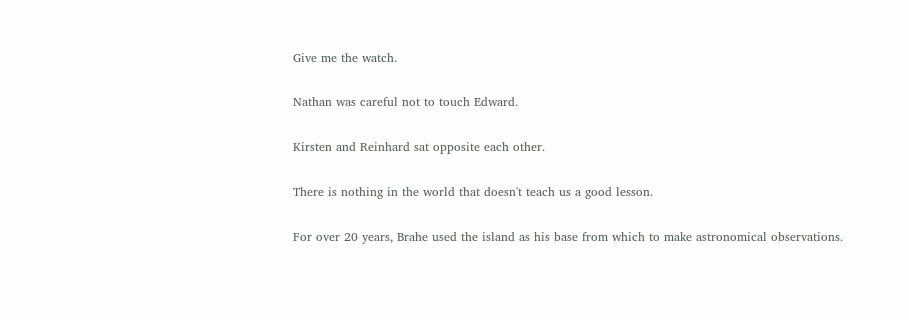Give me the watch.

Nathan was careful not to touch Edward.

Kirsten and Reinhard sat opposite each other.

There is nothing in the world that doesn't teach us a good lesson.

For over 20 years, Brahe used the island as his base from which to make astronomical observations.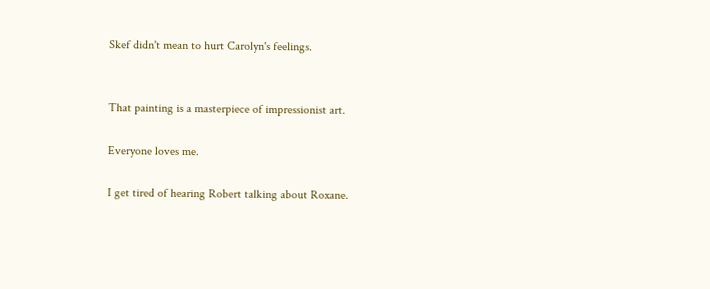Skef didn't mean to hurt Carolyn's feelings.


That painting is a masterpiece of impressionist art.

Everyone loves me.

I get tired of hearing Robert talking about Roxane.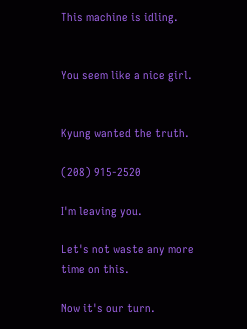This machine is idling.


You seem like a nice girl.


Kyung wanted the truth.

(208) 915-2520

I'm leaving you.

Let's not waste any more time on this.

Now it's our turn.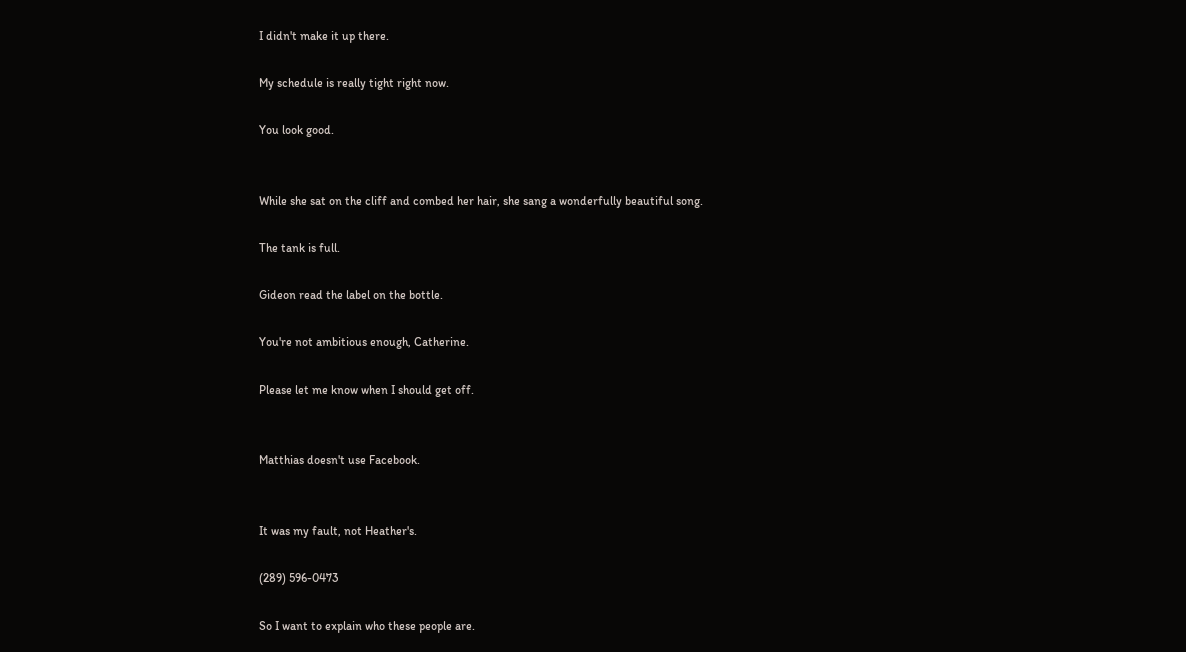I didn't make it up there.

My schedule is really tight right now.

You look good.


While she sat on the cliff and combed her hair, she sang a wonderfully beautiful song.

The tank is full.

Gideon read the label on the bottle.

You're not ambitious enough, Catherine.

Please let me know when I should get off.


Matthias doesn't use Facebook.


It was my fault, not Heather's.

(289) 596-0473

So I want to explain who these people are.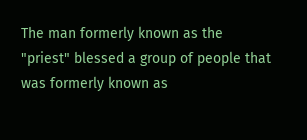The man formerly known as the "priest" blessed a group of people that was formerly known as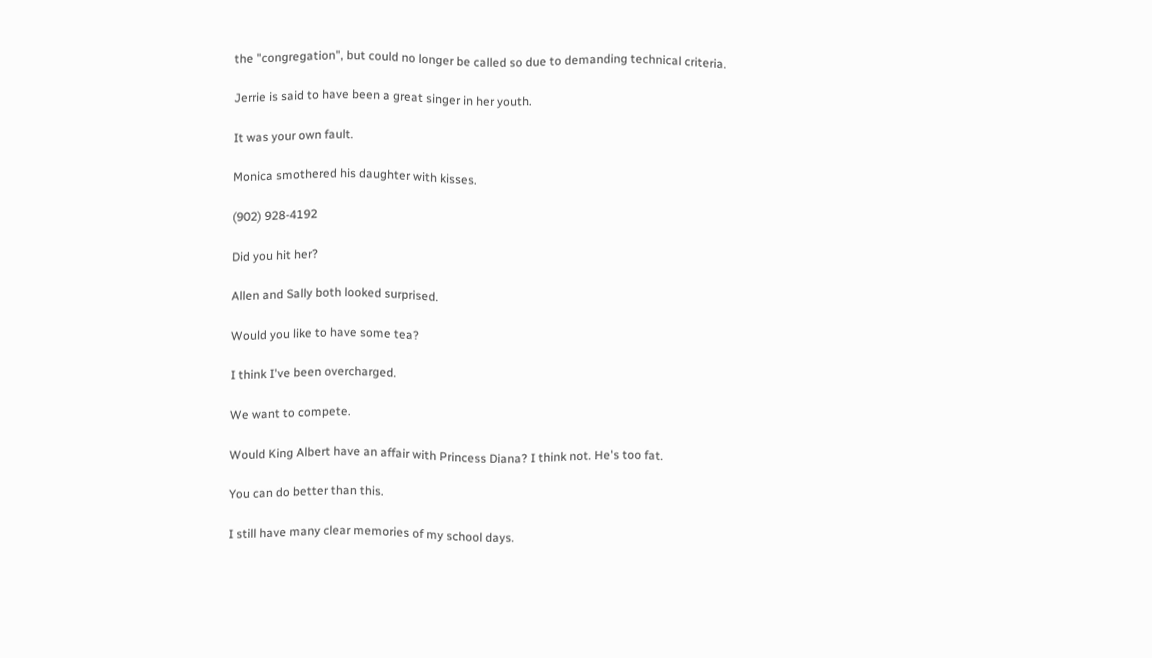the "congregation", but could no longer be called so due to demanding technical criteria.

Jerrie is said to have been a great singer in her youth.

It was your own fault.

Monica smothered his daughter with kisses.

(902) 928-4192

Did you hit her?

Allen and Sally both looked surprised.

Would you like to have some tea?

I think I've been overcharged.

We want to compete.

Would King Albert have an affair with Princess Diana? I think not. He's too fat.

You can do better than this.

I still have many clear memories of my school days.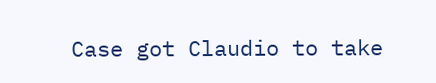Case got Claudio to take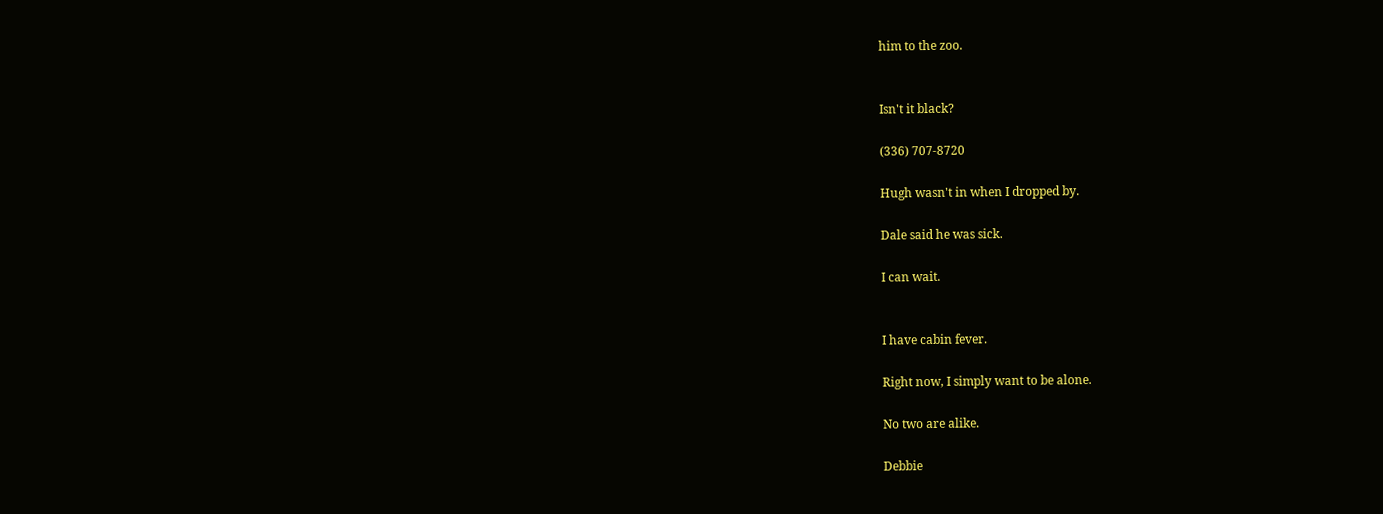him to the zoo.


Isn't it black?

(336) 707-8720

Hugh wasn't in when I dropped by.

Dale said he was sick.

I can wait.


I have cabin fever.

Right now, I simply want to be alone.

No two are alike.

Debbie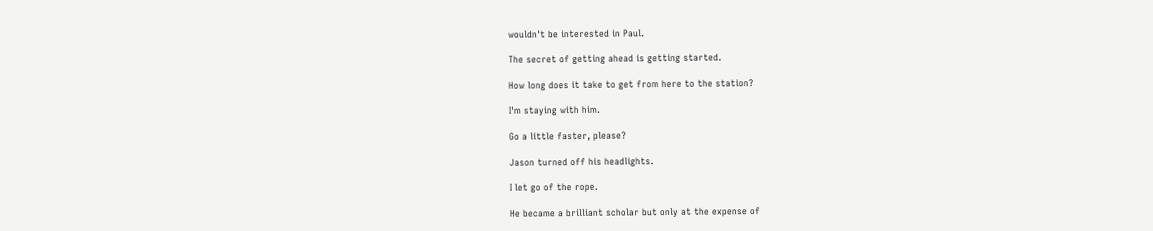wouldn't be interested in Paul.

The secret of getting ahead is getting started.

How long does it take to get from here to the station?

I'm staying with him.

Go a little faster, please?

Jason turned off his headlights.

I let go of the rope.

He became a brilliant scholar but only at the expense of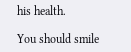his health.

You should smile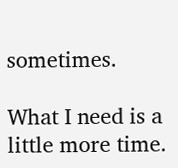sometimes.

What I need is a little more time.